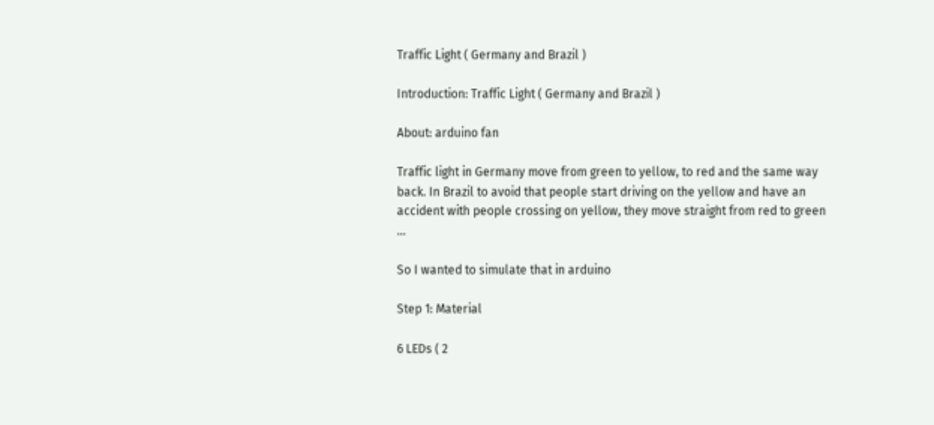Traffic Light ( Germany and Brazil )

Introduction: Traffic Light ( Germany and Brazil )

About: arduino fan

Traffic light in Germany move from green to yellow, to red and the same way back. In Brazil to avoid that people start driving on the yellow and have an accident with people crossing on yellow, they move straight from red to green ...

So I wanted to simulate that in arduino

Step 1: Material

6 LEDs ( 2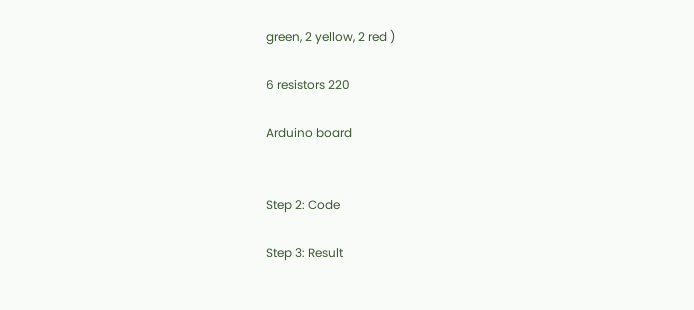green, 2 yellow, 2 red )

6 resistors 220

Arduino board


Step 2: Code

Step 3: Result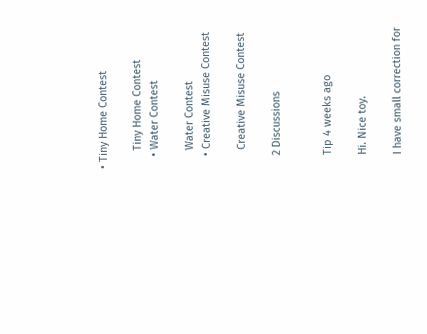• Tiny Home Contest

      Tiny Home Contest
    • Water Contest

      Water Contest
    • Creative Misuse Contest

      Creative Misuse Contest

    2 Discussions


    Tip 4 weeks ago

    Hi. Nice toy.

    I have small correction for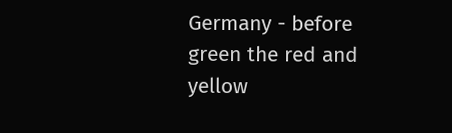Germany - before green the red and yellow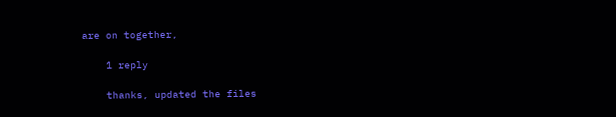are on together,

    1 reply

    thanks, updated the files